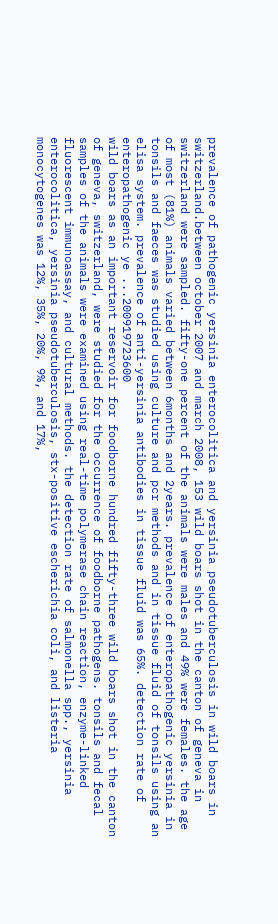prevalence of pathogenic yersinia enterocolitica and yersinia pseudotuberculosis in wild boars in switzerland.between october 2007 and march 2008, 153 wild boars shot in the canton of geneva in switzerland were sampled. fifty-one percent of the animals were males and 49% were females. the age of most (81%) animals varied between 6months and 2years. prevalence of enteropathogenic yersinia in tonsils and faeces was studied using culture and pcr methods and in tissue fluid of tonsils using an elisa system. prevalence of anti-yersinia antibodies in tissue fluid was 65%. detection rate of enteropathogenic ye ...200919723600
wild boars as an important reservoir for foodborne hundred fifty-three wild boars shot in the canton of geneva, switzerland, were studied for the occurrence of foodborne pathogens. tonsils and fecal samples of the animals were examined using real-time polymerase chain reaction, enzyme-linked fluorescent immunoassay, and cultural methods. the detection rate of salmonella spp., yersinia enterocolitica, yersinia pseudotuberculosis, stx-positive escherichia coli, and listeria monocytogenes was 12%, 35%, 20%, 9%, and 17%,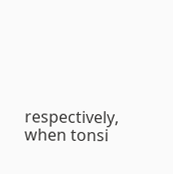respectively, when tonsi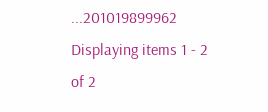...201019899962
Displaying items 1 - 2 of 2